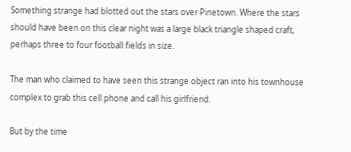Something strange had blotted out the stars over Pinetown. Where the stars should have been on this clear night was a large black triangle shaped craft, perhaps three to four football fields in size.

The man who claimed to have seen this strange object ran into his townhouse complex to grab this cell phone and call his girlfriend.

But by the time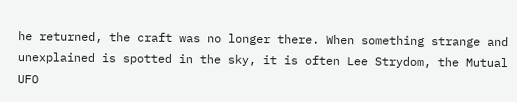he returned, the craft was no longer there. When something strange and unexplained is spotted in the sky, it is often Lee Strydom, the Mutual UFO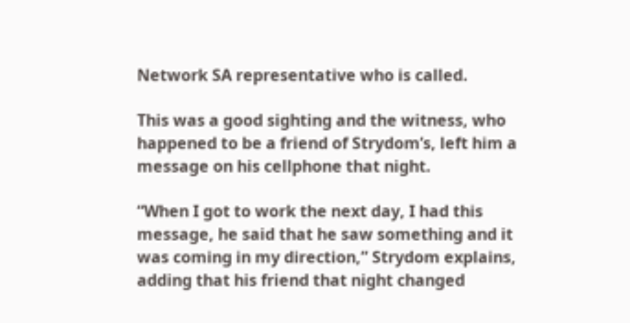Network SA representative who is called.

This was a good sighting and the witness, who happened to be a friend of Strydom’s, left him a message on his cellphone that night.

“When I got to work the next day, I had this message, he said that he saw something and it was coming in my direction,” Strydom explains, adding that his friend that night changed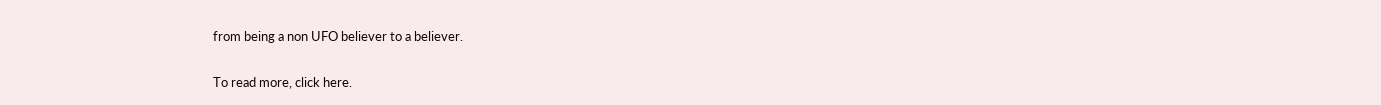from being a non UFO believer to a believer.

To read more, click here.